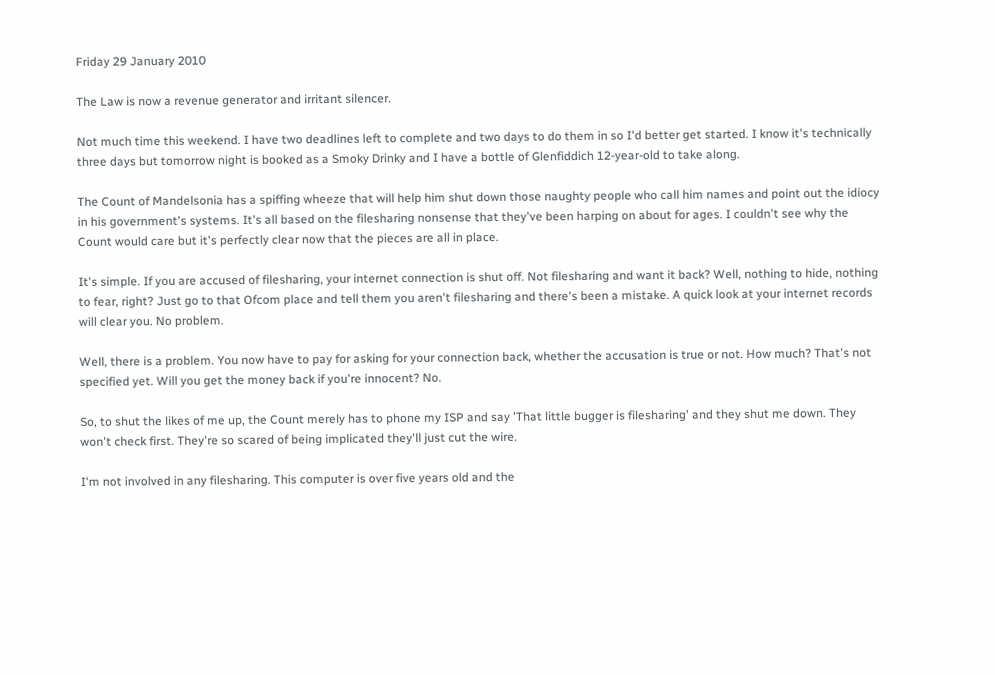Friday 29 January 2010

The Law is now a revenue generator and irritant silencer.

Not much time this weekend. I have two deadlines left to complete and two days to do them in so I'd better get started. I know it's technically three days but tomorrow night is booked as a Smoky Drinky and I have a bottle of Glenfiddich 12-year-old to take along.

The Count of Mandelsonia has a spiffing wheeze that will help him shut down those naughty people who call him names and point out the idiocy in his government's systems. It's all based on the filesharing nonsense that they've been harping on about for ages. I couldn't see why the Count would care but it's perfectly clear now that the pieces are all in place.

It's simple. If you are accused of filesharing, your internet connection is shut off. Not filesharing and want it back? Well, nothing to hide, nothing to fear, right? Just go to that Ofcom place and tell them you aren't filesharing and there's been a mistake. A quick look at your internet records will clear you. No problem.

Well, there is a problem. You now have to pay for asking for your connection back, whether the accusation is true or not. How much? That's not specified yet. Will you get the money back if you're innocent? No.

So, to shut the likes of me up, the Count merely has to phone my ISP and say 'That little bugger is filesharing' and they shut me down. They won't check first. They're so scared of being implicated they'll just cut the wire.

I'm not involved in any filesharing. This computer is over five years old and the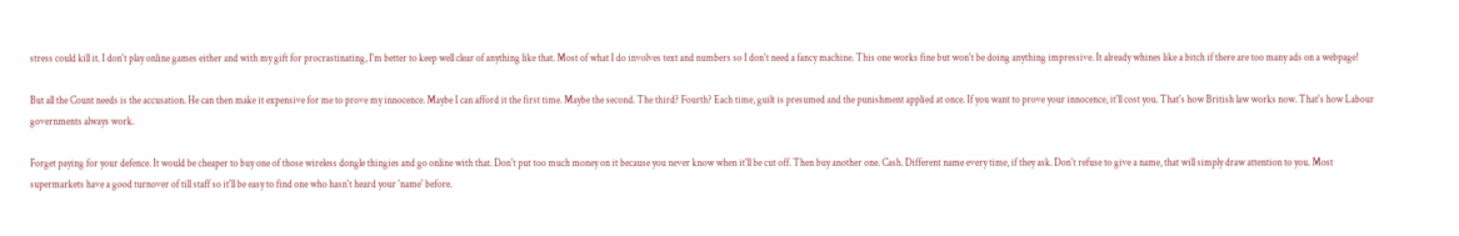stress could kill it. I don't play online games either and with my gift for procrastinating, I'm better to keep well clear of anything like that. Most of what I do involves text and numbers so I don't need a fancy machine. This one works fine but won't be doing anything impressive. It already whines like a bitch if there are too many ads on a webpage!

But all the Count needs is the accusation. He can then make it expensive for me to prove my innocence. Maybe I can afford it the first time. Maybe the second. The third? Fourth? Each time, guilt is presumed and the punishment applied at once. If you want to prove your innocence, it'll cost you. That's how British law works now. That's how Labour governments always work.

Forget paying for your defence. It would be cheaper to buy one of those wireless dongle thingies and go online with that. Don't put too much money on it because you never know when it'll be cut off. Then buy another one. Cash. Different name every time, if they ask. Don't refuse to give a name, that will simply draw attention to you. Most supermarkets have a good turnover of till staff so it'll be easy to find one who hasn't heard your 'name' before.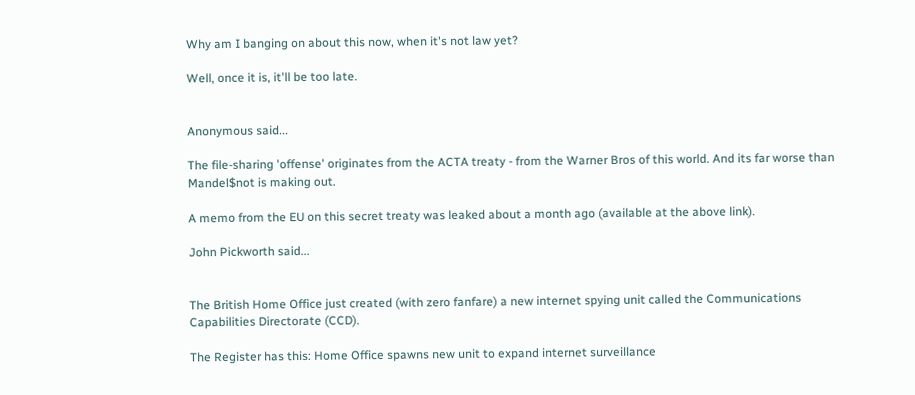Why am I banging on about this now, when it's not law yet?

Well, once it is, it'll be too late.


Anonymous said...

The file-sharing 'offense' originates from the ACTA treaty - from the Warner Bros of this world. And its far worse than Mandel$not is making out.

A memo from the EU on this secret treaty was leaked about a month ago (available at the above link).

John Pickworth said...


The British Home Office just created (with zero fanfare) a new internet spying unit called the Communications Capabilities Directorate (CCD).

The Register has this: Home Office spawns new unit to expand internet surveillance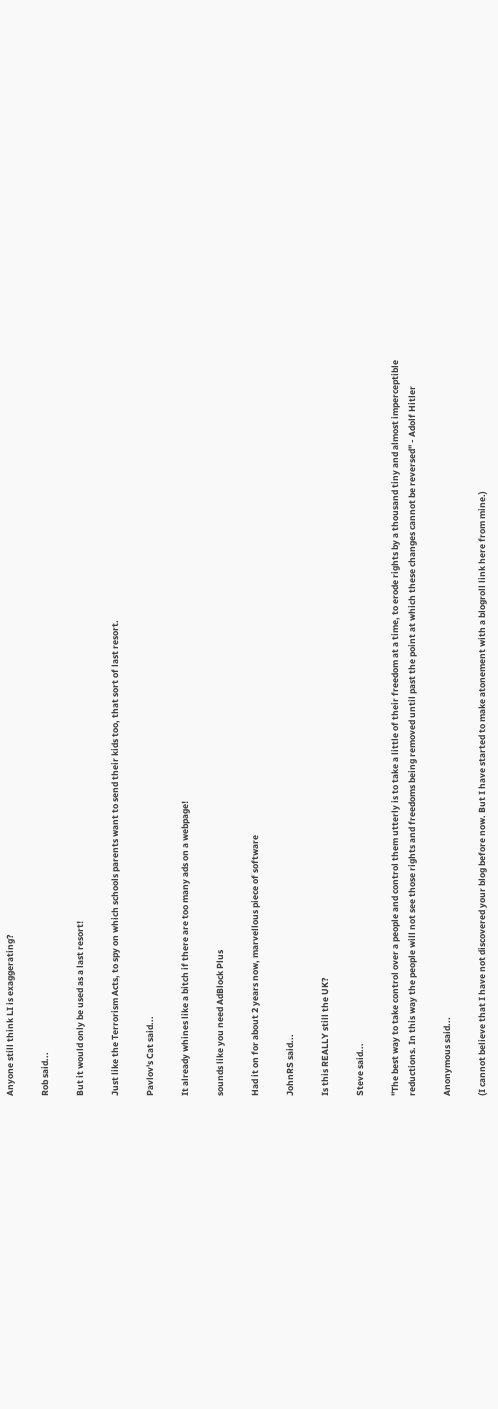Anyone still think LI is exaggerating?

Rob said...

But it would only be used as a last resort!

Just like the Terrorism Acts, to spy on which schools parents want to send their kids too, that sort of last resort.

Pavlov's Cat said...

It already whines like a bitch if there are too many ads on a webpage!

sounds like you need AdBlock Plus

Had it on for about 2 years now, marvellous piece of software

JohnRS said...

Is this REALLY still the UK?

Steve said...

"The best way to take control over a people and control them utterly is to take a little of their freedom at a time, to erode rights by a thousand tiny and almost imperceptible reductions. In this way the people will not see those rights and freedoms being removed until past the point at which these changes cannot be reversed" - Adolf Hitler

Anonymous said...

(I cannot believe that I have not discovered your blog before now. But I have started to make atonement with a blogroll link here from mine.)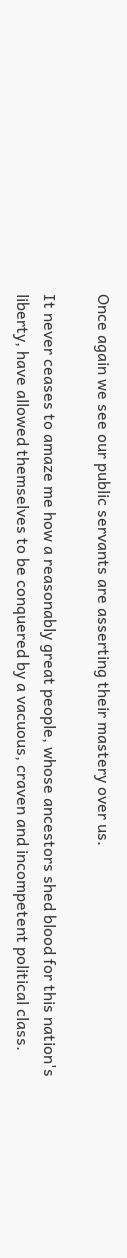Once again we see our public servants are asserting their mastery over us.

It never ceases to amaze me how a reasonably great people, whose ancestors shed blood for this nation's liberty, have allowed themselves to be conquered by a vacuous, craven and incompetent political class.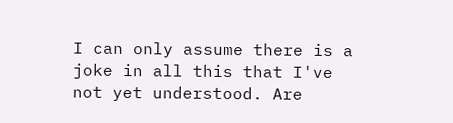I can only assume there is a joke in all this that I've not yet understood. Are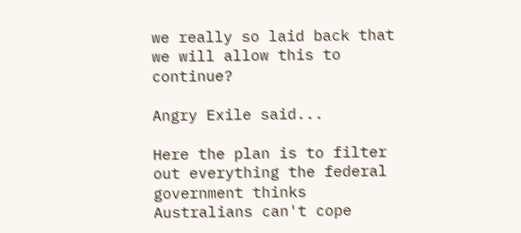we really so laid back that we will allow this to continue?

Angry Exile said...

Here the plan is to filter out everything the federal government thinks Australians can't cope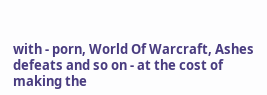with - porn, World Of Warcraft, Ashes defeats and so on - at the cost of making the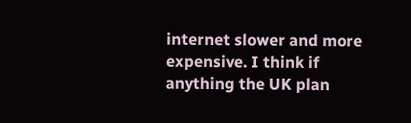internet slower and more expensive. I think if anything the UK plan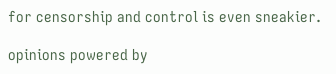for censorship and control is even sneakier.

opinions powered by